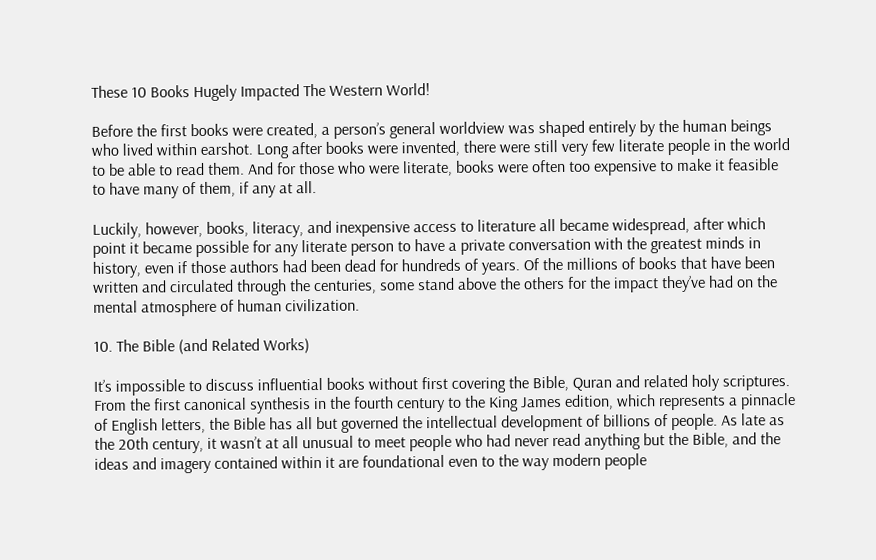These 10 Books Hugely Impacted The Western World!

Before the first books were created, a person’s general worldview was shaped entirely by the human beings who lived within earshot. Long after books were invented, there were still very few literate people in the world to be able to read them. And for those who were literate, books were often too expensive to make it feasible to have many of them, if any at all.

Luckily, however, books, literacy, and inexpensive access to literature all became widespread, after which point it became possible for any literate person to have a private conversation with the greatest minds in history, even if those authors had been dead for hundreds of years. Of the millions of books that have been written and circulated through the centuries, some stand above the others for the impact they’ve had on the mental atmosphere of human civilization.

10. The Bible (and Related Works)

It’s impossible to discuss influential books without first covering the Bible, Quran and related holy scriptures. From the first canonical synthesis in the fourth century to the King James edition, which represents a pinnacle of English letters, the Bible has all but governed the intellectual development of billions of people. As late as the 20th century, it wasn’t at all unusual to meet people who had never read anything but the Bible, and the ideas and imagery contained within it are foundational even to the way modern people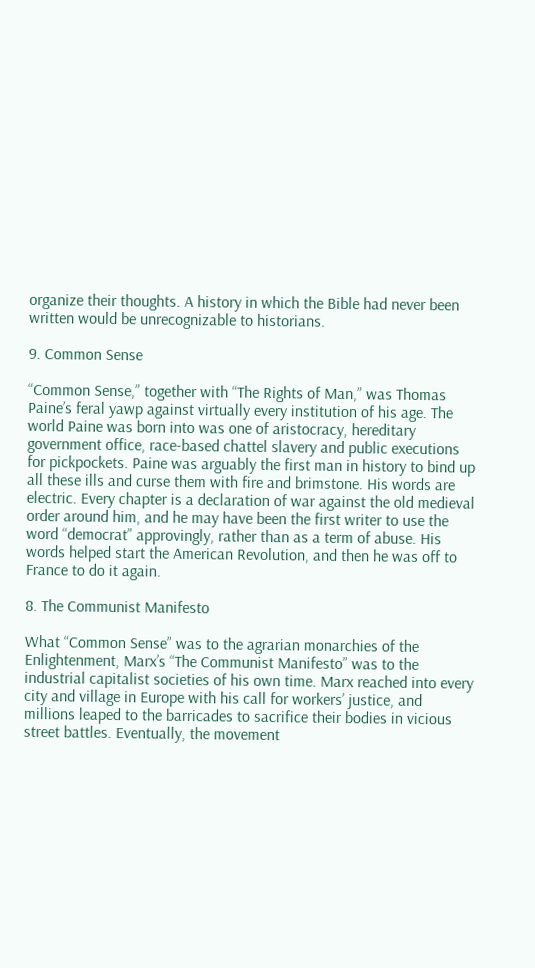organize their thoughts. A history in which the Bible had never been written would be unrecognizable to historians.

9. Common Sense

“Common Sense,” together with “The Rights of Man,” was Thomas Paine’s feral yawp against virtually every institution of his age. The world Paine was born into was one of aristocracy, hereditary government office, race-based chattel slavery and public executions for pickpockets. Paine was arguably the first man in history to bind up all these ills and curse them with fire and brimstone. His words are electric. Every chapter is a declaration of war against the old medieval order around him, and he may have been the first writer to use the word “democrat” approvingly, rather than as a term of abuse. His words helped start the American Revolution, and then he was off to France to do it again.

8. The Communist Manifesto

What “Common Sense” was to the agrarian monarchies of the Enlightenment, Marx’s “The Communist Manifesto” was to the industrial capitalist societies of his own time. Marx reached into every city and village in Europe with his call for workers’ justice, and millions leaped to the barricades to sacrifice their bodies in vicious street battles. Eventually, the movement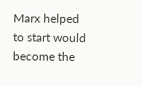Marx helped to start would become the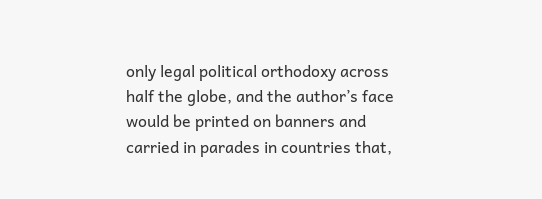only legal political orthodoxy across half the globe, and the author’s face would be printed on banners and carried in parades in countries that,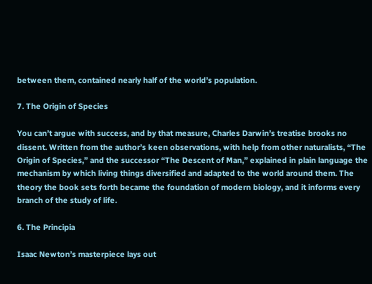between them, contained nearly half of the world’s population.

7. The Origin of Species

You can’t argue with success, and by that measure, Charles Darwin’s treatise brooks no dissent. Written from the author’s keen observations, with help from other naturalists, “The Origin of Species,” and the successor “The Descent of Man,” explained in plain language the mechanism by which living things diversified and adapted to the world around them. The theory the book sets forth became the foundation of modern biology, and it informs every branch of the study of life.

6. The Principia

Isaac Newton’s masterpiece lays out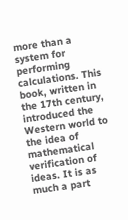more than a system for performing calculations. This book, written in the 17th century, introduced the Western world to the idea of mathematical verification of ideas. It is as much a part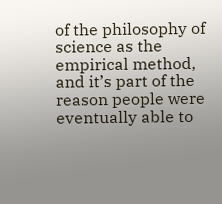of the philosophy of science as the empirical method, and it’s part of the reason people were eventually able to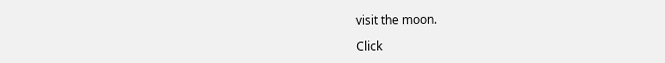visit the moon.

Click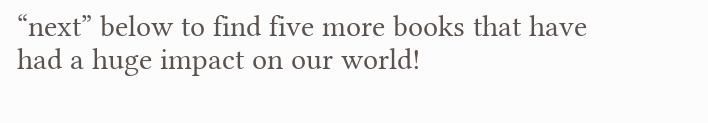“next” below to find five more books that have had a huge impact on our world!